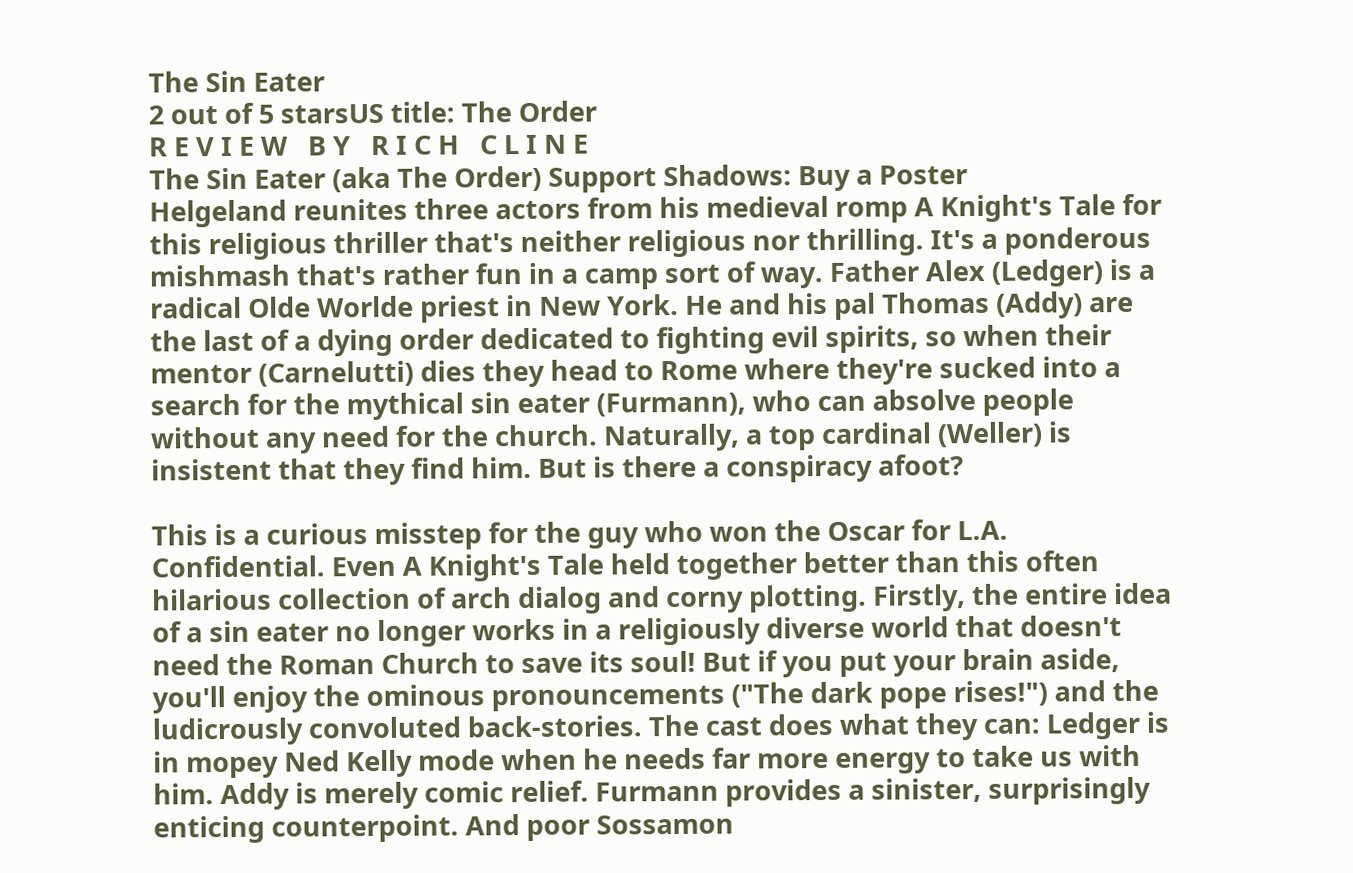The Sin Eater
2 out of 5 starsUS title: The Order
R E V I E W   B Y   R I C H   C L I N E
The Sin Eater (aka The Order) Support Shadows: Buy a Poster
Helgeland reunites three actors from his medieval romp A Knight's Tale for this religious thriller that's neither religious nor thrilling. It's a ponderous mishmash that's rather fun in a camp sort of way. Father Alex (Ledger) is a radical Olde Worlde priest in New York. He and his pal Thomas (Addy) are the last of a dying order dedicated to fighting evil spirits, so when their mentor (Carnelutti) dies they head to Rome where they're sucked into a search for the mythical sin eater (Furmann), who can absolve people without any need for the church. Naturally, a top cardinal (Weller) is insistent that they find him. But is there a conspiracy afoot?

This is a curious misstep for the guy who won the Oscar for L.A. Confidential. Even A Knight's Tale held together better than this often hilarious collection of arch dialog and corny plotting. Firstly, the entire idea of a sin eater no longer works in a religiously diverse world that doesn't need the Roman Church to save its soul! But if you put your brain aside, you'll enjoy the ominous pronouncements ("The dark pope rises!") and the ludicrously convoluted back-stories. The cast does what they can: Ledger is in mopey Ned Kelly mode when he needs far more energy to take us with him. Addy is merely comic relief. Furmann provides a sinister, surprisingly enticing counterpoint. And poor Sossamon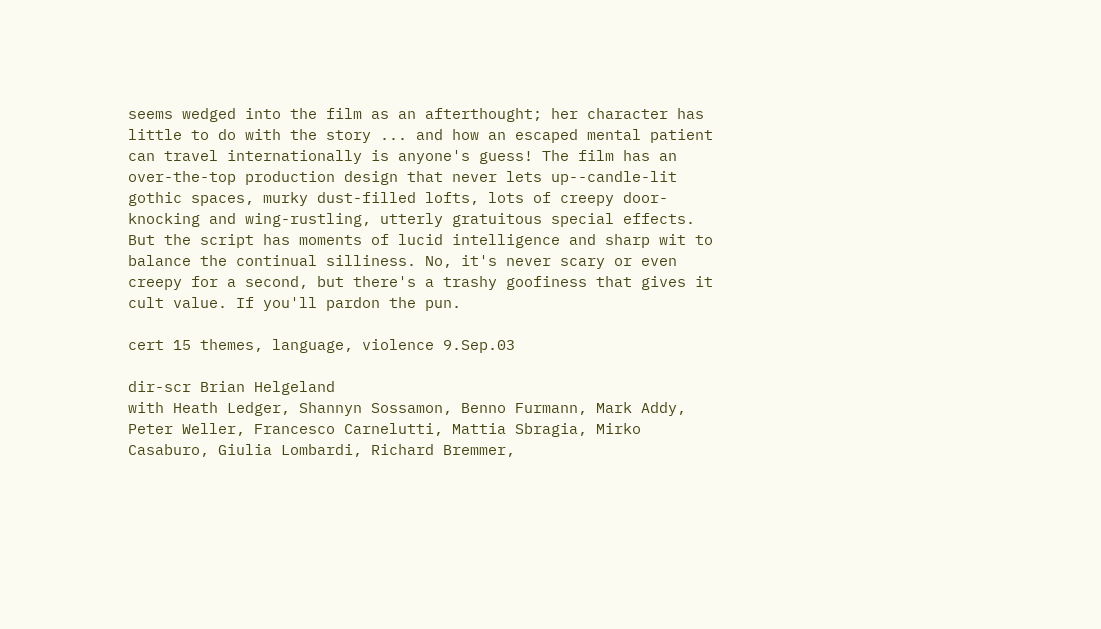seems wedged into the film as an afterthought; her character has little to do with the story ... and how an escaped mental patient can travel internationally is anyone's guess! The film has an over-the-top production design that never lets up--candle-lit gothic spaces, murky dust-filled lofts, lots of creepy door-knocking and wing-rustling, utterly gratuitous special effects. But the script has moments of lucid intelligence and sharp wit to balance the continual silliness. No, it's never scary or even creepy for a second, but there's a trashy goofiness that gives it cult value. If you'll pardon the pun.

cert 15 themes, language, violence 9.Sep.03

dir-scr Brian Helgeland
with Heath Ledger, Shannyn Sossamon, Benno Furmann, Mark Addy, Peter Weller, Francesco Carnelutti, Mattia Sbragia, Mirko Casaburo, Giulia Lombardi, Richard Bremmer,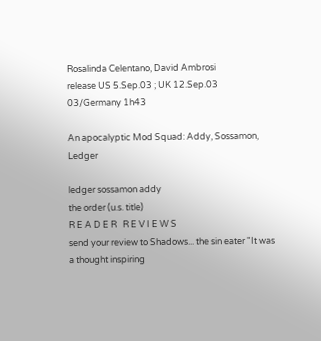Rosalinda Celentano, David Ambrosi
release US 5.Sep.03 ; UK 12.Sep.03
03/Germany 1h43

An apocalyptic Mod Squad: Addy, Sossamon, Ledger

ledger sossamon addy
the order (u.s. title)
R E A D E R   R E V I E W S
send your review to Shadows... the sin eater "It was a thought inspiring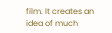film. It creates an idea of much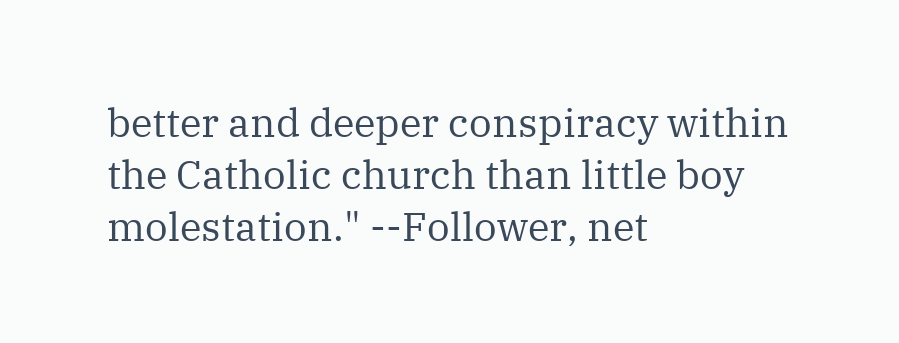better and deeper conspiracy within the Catholic church than little boy molestation." --Follower, net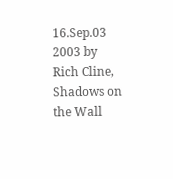16.Sep.03
2003 by Rich Cline, Shadows on the Wall